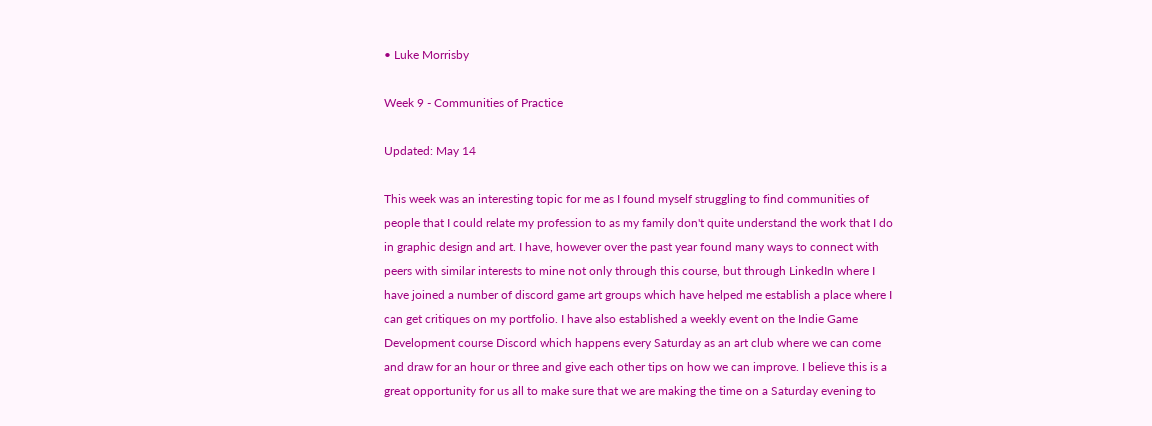• Luke Morrisby

Week 9 - Communities of Practice

Updated: May 14

This week was an interesting topic for me as I found myself struggling to find communities of people that I could relate my profession to as my family don't quite understand the work that I do in graphic design and art. I have, however over the past year found many ways to connect with peers with similar interests to mine not only through this course, but through LinkedIn where I have joined a number of discord game art groups which have helped me establish a place where I can get critiques on my portfolio. I have also established a weekly event on the Indie Game Development course Discord which happens every Saturday as an art club where we can come and draw for an hour or three and give each other tips on how we can improve. I believe this is a great opportunity for us all to make sure that we are making the time on a Saturday evening to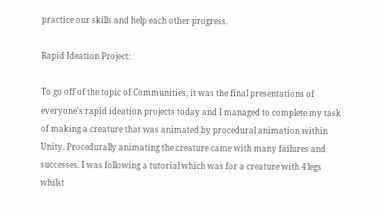practice our skills and help each other progress.

Rapid Ideation Project:

To go off of the topic of Communities, it was the final presentations of everyone's rapid ideation projects today and I managed to complete my task of making a creature that was animated by procedural animation within Unity. Procedurally animating the creature came with many failures and successes. I was following a tutorial which was for a creature with 4 legs whilst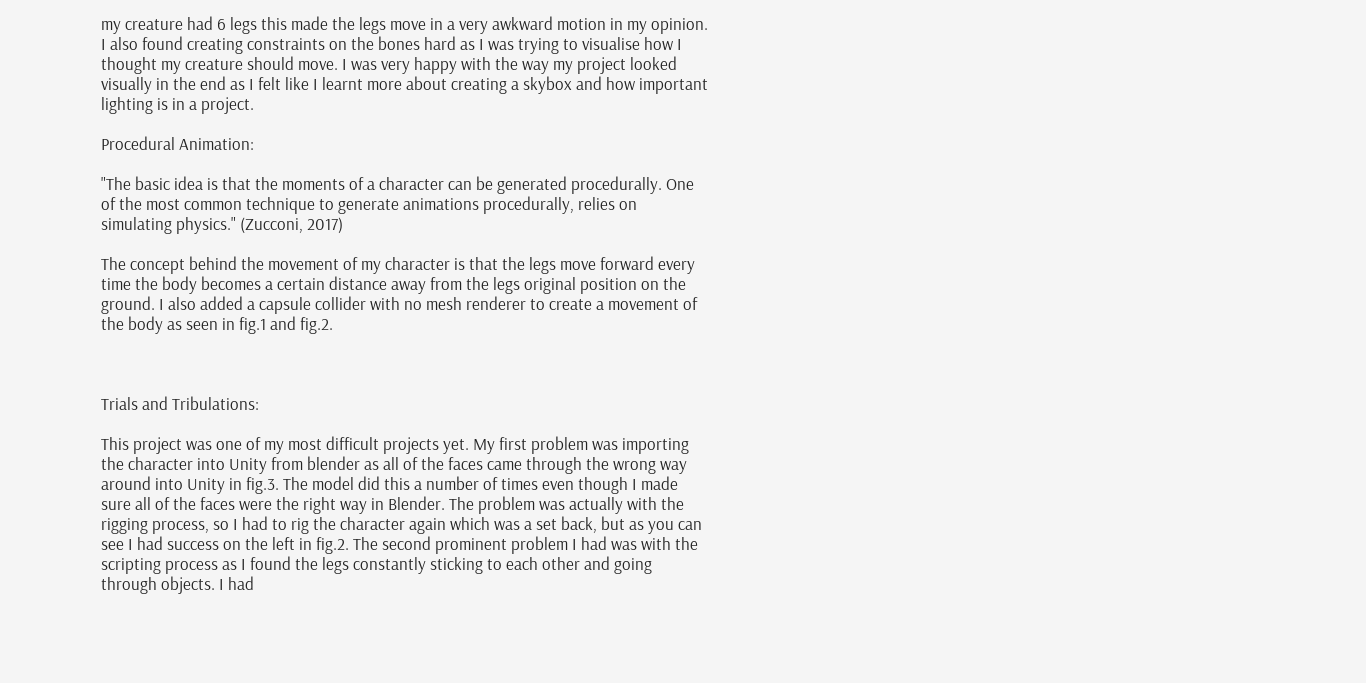my creature had 6 legs this made the legs move in a very awkward motion in my opinion. I also found creating constraints on the bones hard as I was trying to visualise how I thought my creature should move. I was very happy with the way my project looked visually in the end as I felt like I learnt more about creating a skybox and how important lighting is in a project.

Procedural Animation:

"The basic idea is that the moments of a character can be generated procedurally. One of the most common technique to generate animations procedurally, relies on simulating physics." (Zucconi, 2017)

The concept behind the movement of my character is that the legs move forward every time the body becomes a certain distance away from the legs original position on the ground. I also added a capsule collider with no mesh renderer to create a movement of the body as seen in fig.1 and fig.2.



Trials and Tribulations:

This project was one of my most difficult projects yet. My first problem was importing the character into Unity from blender as all of the faces came through the wrong way around into Unity in fig.3. The model did this a number of times even though I made sure all of the faces were the right way in Blender. The problem was actually with the rigging process, so I had to rig the character again which was a set back, but as you can see I had success on the left in fig.2. The second prominent problem I had was with the scripting process as I found the legs constantly sticking to each other and going through objects. I had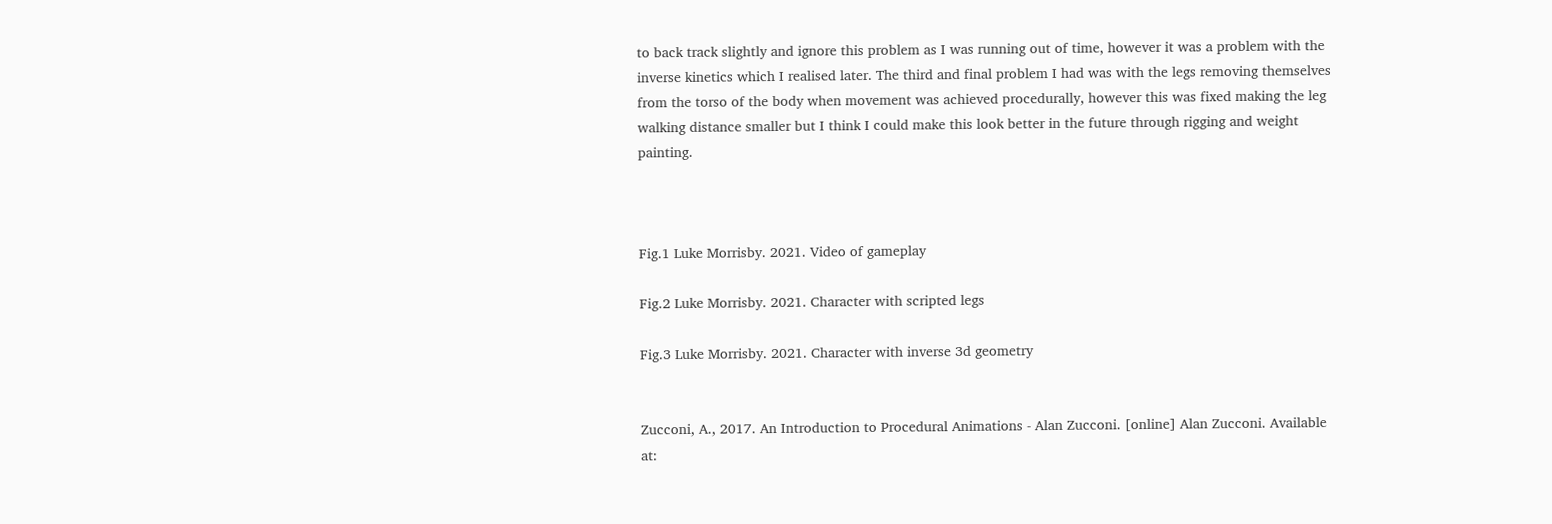to back track slightly and ignore this problem as I was running out of time, however it was a problem with the inverse kinetics which I realised later. The third and final problem I had was with the legs removing themselves from the torso of the body when movement was achieved procedurally, however this was fixed making the leg walking distance smaller but I think I could make this look better in the future through rigging and weight painting.



Fig.1 Luke Morrisby. 2021. Video of gameplay

Fig.2 Luke Morrisby. 2021. Character with scripted legs

Fig.3 Luke Morrisby. 2021. Character with inverse 3d geometry


Zucconi, A., 2017. An Introduction to Procedural Animations - Alan Zucconi. [online] Alan Zucconi. Available at: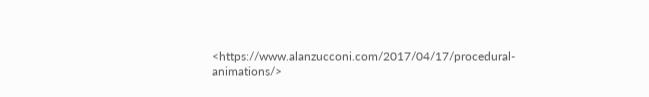<https://www.alanzucconi.com/2017/04/17/procedural-animations/>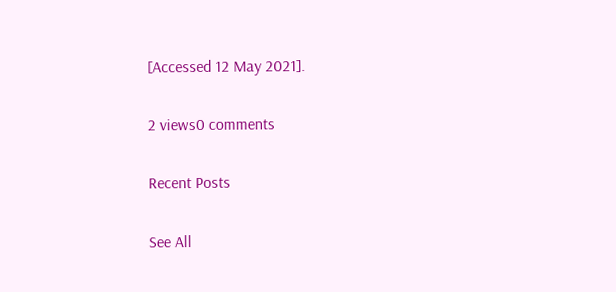[Accessed 12 May 2021].

2 views0 comments

Recent Posts

See All